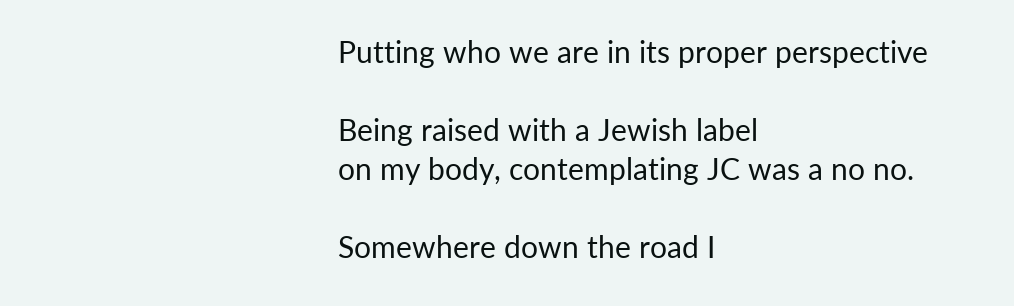Putting who we are in its proper perspective

Being raised with a Jewish label
on my body, contemplating JC was a no no.

Somewhere down the road I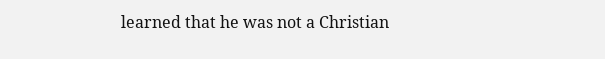learned that he was not a Christian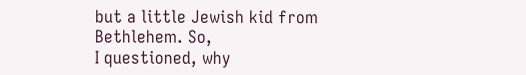but a little Jewish kid from Bethlehem. So,
I questioned, why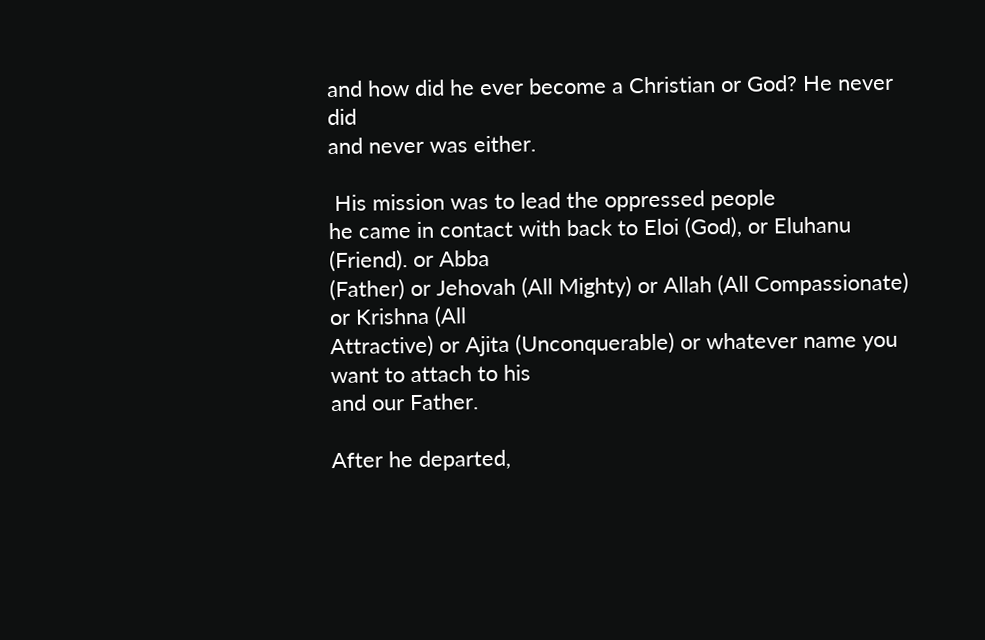and how did he ever become a Christian or God? He never did
and never was either.

 His mission was to lead the oppressed people
he came in contact with back to Eloi (God), or Eluhanu (Friend). or Abba
(Father) or Jehovah (All Mighty) or Allah (All Compassionate) or Krishna (All
Attractive) or Ajita (Unconquerable) or whatever name you want to attach to his
and our Father.

After he departed,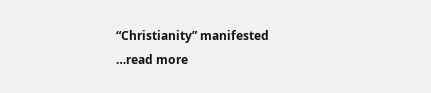“Christianity” manifested …read more